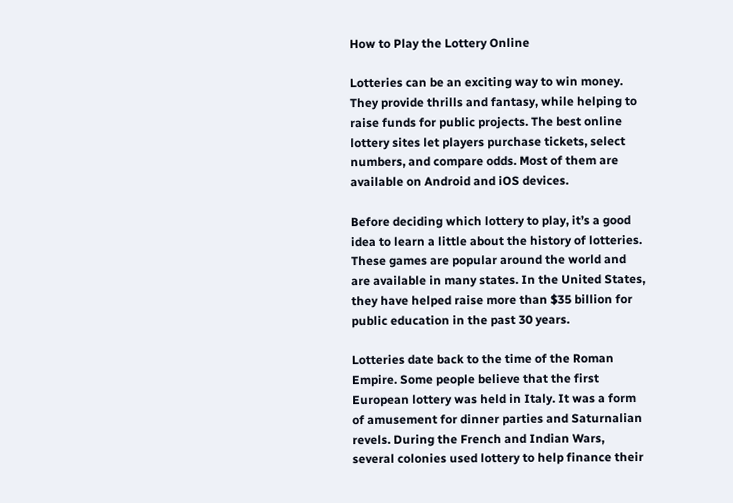How to Play the Lottery Online

Lotteries can be an exciting way to win money. They provide thrills and fantasy, while helping to raise funds for public projects. The best online lottery sites let players purchase tickets, select numbers, and compare odds. Most of them are available on Android and iOS devices.

Before deciding which lottery to play, it’s a good idea to learn a little about the history of lotteries. These games are popular around the world and are available in many states. In the United States, they have helped raise more than $35 billion for public education in the past 30 years.

Lotteries date back to the time of the Roman Empire. Some people believe that the first European lottery was held in Italy. It was a form of amusement for dinner parties and Saturnalian revels. During the French and Indian Wars, several colonies used lottery to help finance their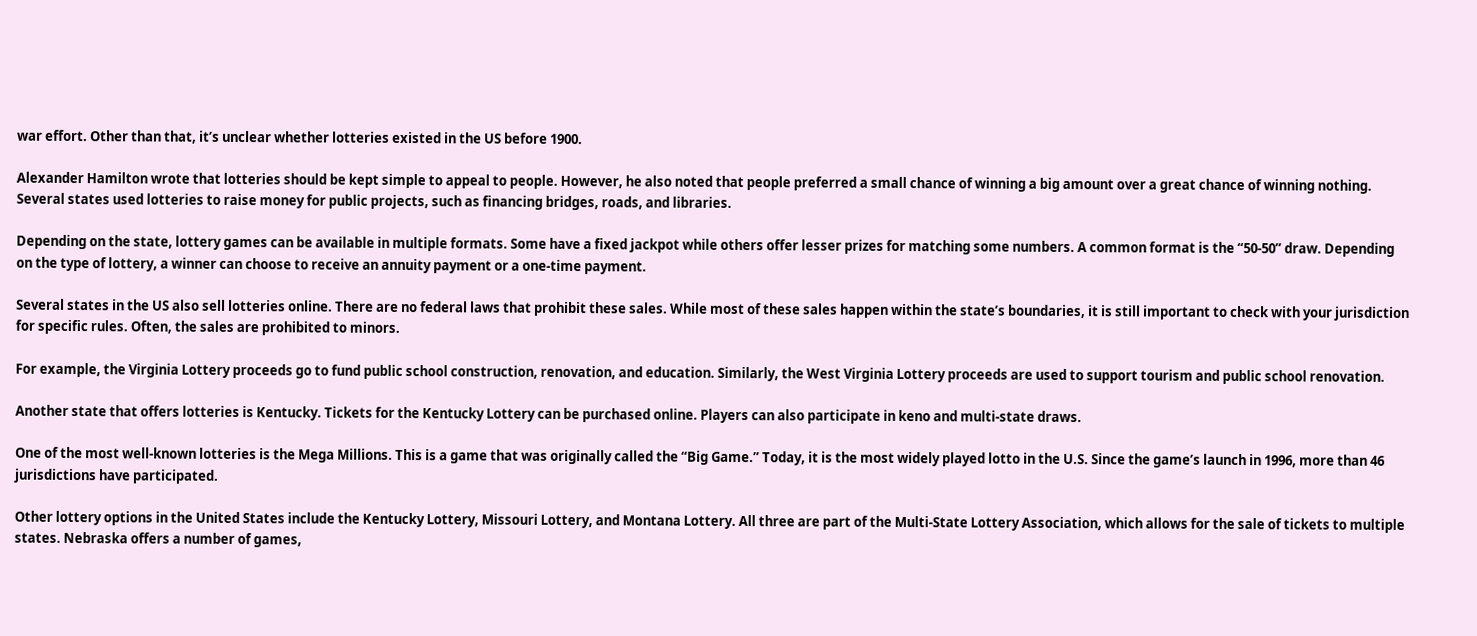war effort. Other than that, it’s unclear whether lotteries existed in the US before 1900.

Alexander Hamilton wrote that lotteries should be kept simple to appeal to people. However, he also noted that people preferred a small chance of winning a big amount over a great chance of winning nothing. Several states used lotteries to raise money for public projects, such as financing bridges, roads, and libraries.

Depending on the state, lottery games can be available in multiple formats. Some have a fixed jackpot while others offer lesser prizes for matching some numbers. A common format is the “50-50” draw. Depending on the type of lottery, a winner can choose to receive an annuity payment or a one-time payment.

Several states in the US also sell lotteries online. There are no federal laws that prohibit these sales. While most of these sales happen within the state’s boundaries, it is still important to check with your jurisdiction for specific rules. Often, the sales are prohibited to minors.

For example, the Virginia Lottery proceeds go to fund public school construction, renovation, and education. Similarly, the West Virginia Lottery proceeds are used to support tourism and public school renovation.

Another state that offers lotteries is Kentucky. Tickets for the Kentucky Lottery can be purchased online. Players can also participate in keno and multi-state draws.

One of the most well-known lotteries is the Mega Millions. This is a game that was originally called the “Big Game.” Today, it is the most widely played lotto in the U.S. Since the game’s launch in 1996, more than 46 jurisdictions have participated.

Other lottery options in the United States include the Kentucky Lottery, Missouri Lottery, and Montana Lottery. All three are part of the Multi-State Lottery Association, which allows for the sale of tickets to multiple states. Nebraska offers a number of games,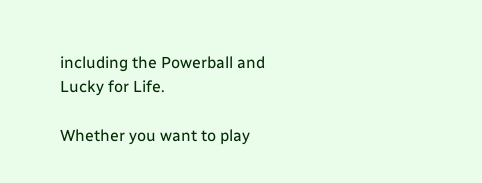including the Powerball and Lucky for Life.

Whether you want to play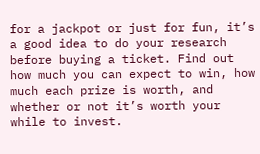for a jackpot or just for fun, it’s a good idea to do your research before buying a ticket. Find out how much you can expect to win, how much each prize is worth, and whether or not it’s worth your while to invest.